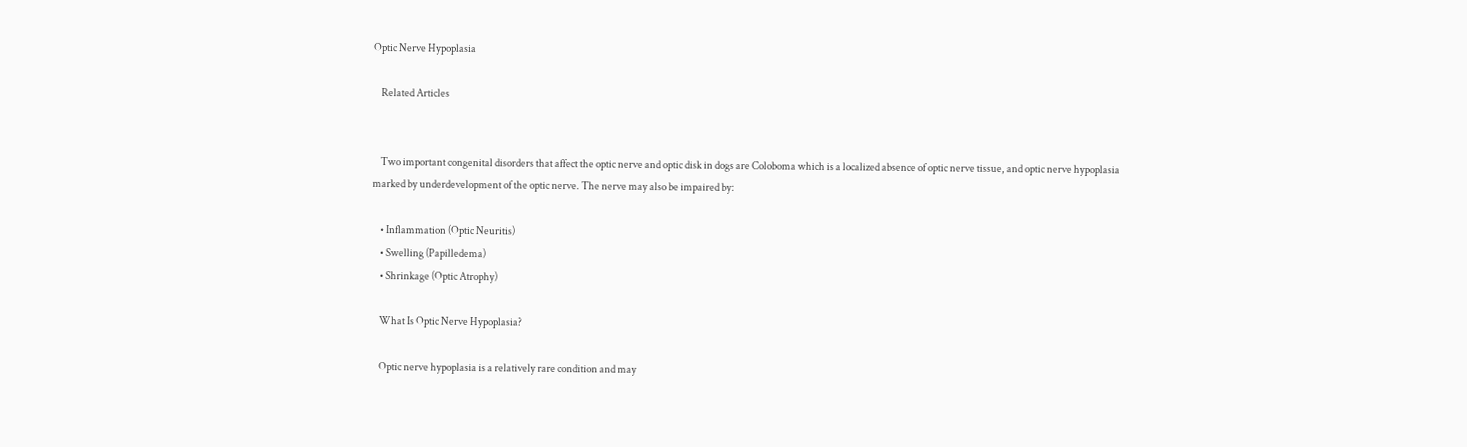Optic Nerve Hypoplasia

    Related Articles


    Two important congenital disorders that affect the optic nerve and optic disk in dogs are Coloboma which is a localized absence of optic nerve tissue, and optic nerve hypoplasia marked by underdevelopment of the optic nerve. The nerve may also be impaired by:

    • Inflammation (Optic Neuritis)
    • Swelling (Papilledema)
    • Shrinkage (Optic Atrophy)

    What Is Optic Nerve Hypoplasia?

    Optic nerve hypoplasia is a relatively rare condition and may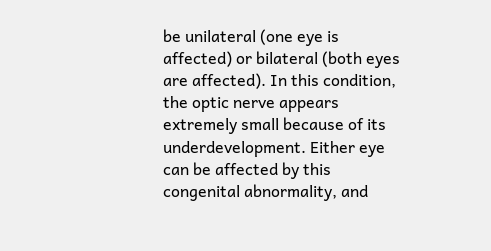be unilateral (one eye is affected) or bilateral (both eyes are affected). In this condition, the optic nerve appears extremely small because of its underdevelopment. Either eye can be affected by this congenital abnormality, and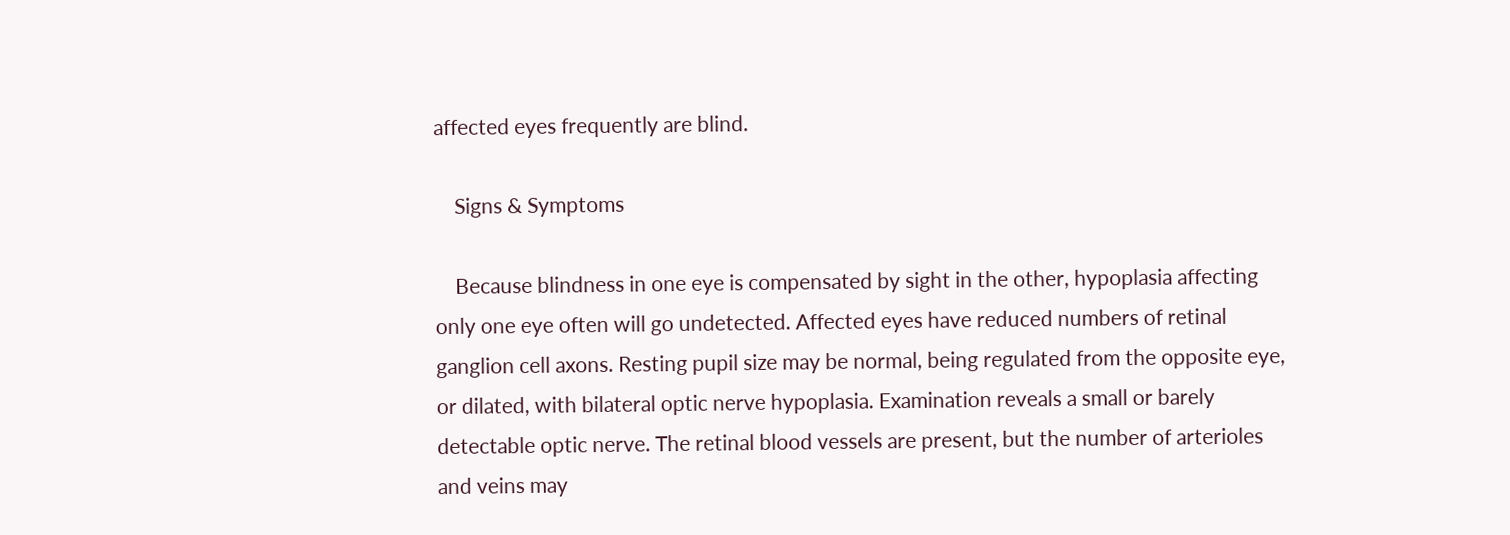affected eyes frequently are blind.

    Signs & Symptoms

    Because blindness in one eye is compensated by sight in the other, hypoplasia affecting only one eye often will go undetected. Affected eyes have reduced numbers of retinal ganglion cell axons. Resting pupil size may be normal, being regulated from the opposite eye, or dilated, with bilateral optic nerve hypoplasia. Examination reveals a small or barely detectable optic nerve. The retinal blood vessels are present, but the number of arterioles and veins may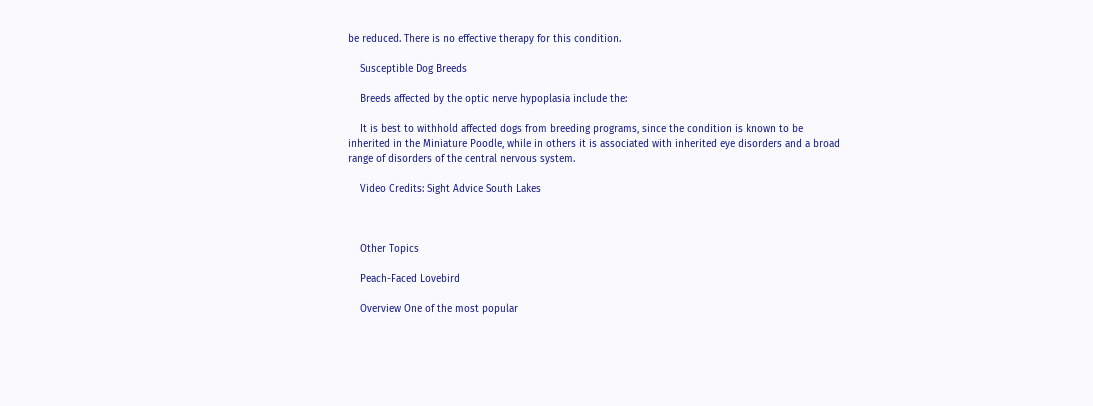be reduced. There is no effective therapy for this condition.

    Susceptible Dog Breeds

    Breeds affected by the optic nerve hypoplasia include the:

    It is best to withhold affected dogs from breeding programs, since the condition is known to be inherited in the Miniature Poodle, while in others it is associated with inherited eye disorders and a broad range of disorders of the central nervous system.

    Video Credits: Sight Advice South Lakes



    Other Topics

    Peach-Faced Lovebird

    Overview One of the most popular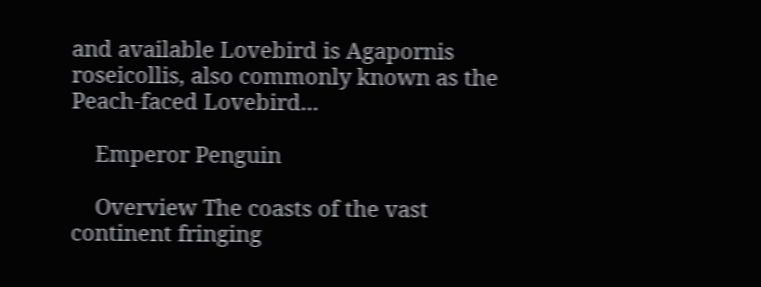and available Lovebird is Agapornis roseicollis, also commonly known as the Peach-faced Lovebird...

    Emperor Penguin

    Overview The coasts of the vast continent fringing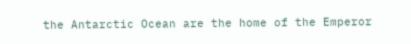the Antarctic Ocean are the home of the Emperor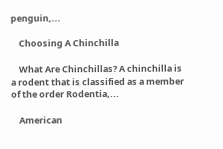penguin,...

    Choosing A Chinchilla

    What Are Chinchillas? A chinchilla is a rodent that is classified as a member of the order Rodentia,...

    American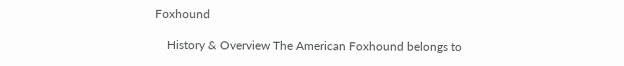Foxhound

    History & Overview The American Foxhound belongs to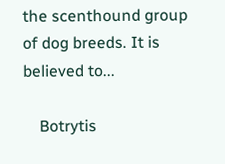the scenthound group of dog breeds. It is believed to...

    Botrytis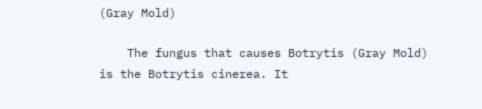(Gray Mold)

    The fungus that causes Botrytis (Gray Mold) is the Botrytis cinerea. It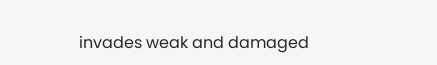invades weak and damaged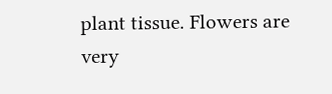plant tissue. Flowers are very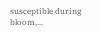susceptible during bloom,...